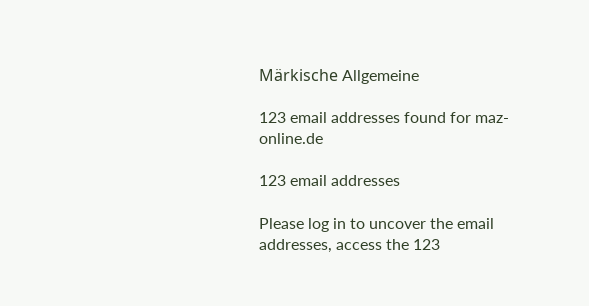Märkische Allgemeine

123 email addresses found for maz-online.de

123 email addresses

Please log in to uncover the email addresses, access the 123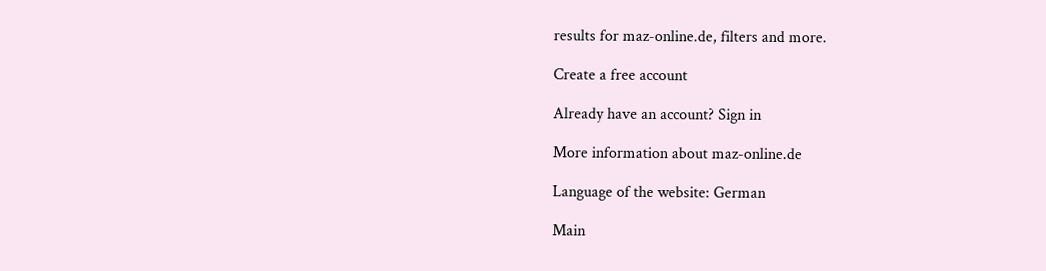results for maz-online.de, filters and more.

Create a free account

Already have an account? Sign in

More information about maz-online.de

Language of the website: German

Main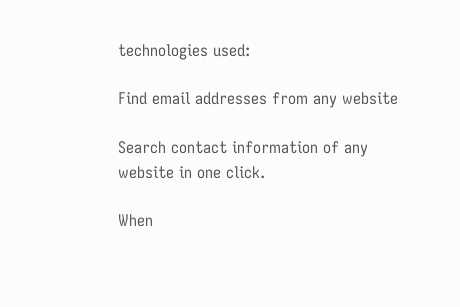technologies used:

Find email addresses from any website

Search contact information of any website in one click.

When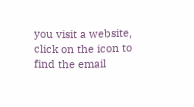you visit a website, click on the icon to find the email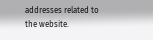addresses related to the website.